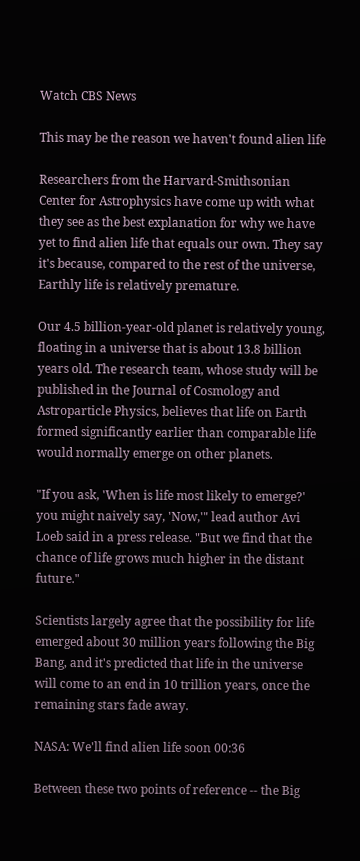Watch CBS News

This may be the reason we haven't found alien life

Researchers from the Harvard-Smithsonian Center for Astrophysics have come up with what they see as the best explanation for why we have yet to find alien life that equals our own. They say it's because, compared to the rest of the universe, Earthly life is relatively premature.

Our 4.5 billion-year-old planet is relatively young, floating in a universe that is about 13.8 billion years old. The research team, whose study will be published in the Journal of Cosmology and Astroparticle Physics, believes that life on Earth formed significantly earlier than comparable life would normally emerge on other planets.

"If you ask, 'When is life most likely to emerge?' you might naively say, 'Now,'" lead author Avi Loeb said in a press release. "But we find that the chance of life grows much higher in the distant future."

Scientists largely agree that the possibility for life emerged about 30 million years following the Big Bang, and it's predicted that life in the universe will come to an end in 10 trillion years, once the remaining stars fade away.

NASA: We'll find alien life soon 00:36

Between these two points of reference -- the Big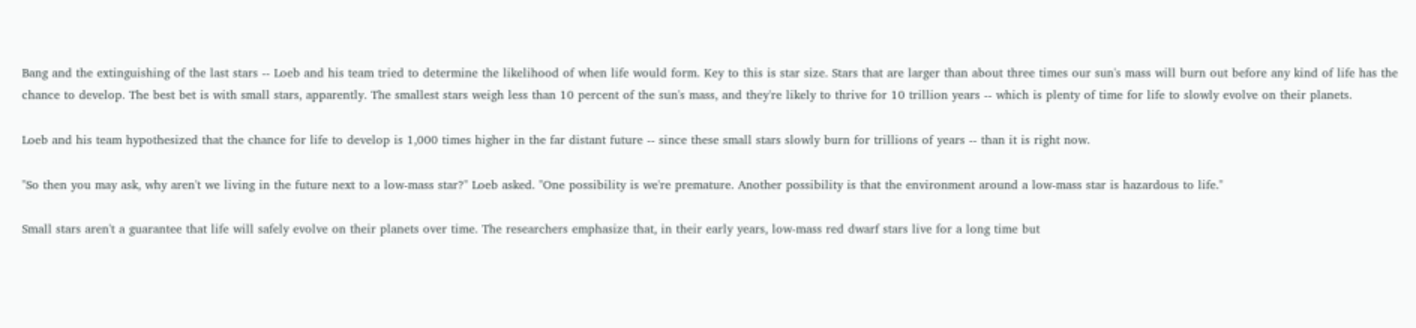Bang and the extinguishing of the last stars -- Loeb and his team tried to determine the likelihood of when life would form. Key to this is star size. Stars that are larger than about three times our sun's mass will burn out before any kind of life has the chance to develop. The best bet is with small stars, apparently. The smallest stars weigh less than 10 percent of the sun's mass, and they're likely to thrive for 10 trillion years -- which is plenty of time for life to slowly evolve on their planets.

Loeb and his team hypothesized that the chance for life to develop is 1,000 times higher in the far distant future -- since these small stars slowly burn for trillions of years -- than it is right now.

"So then you may ask, why aren't we living in the future next to a low-mass star?" Loeb asked. "One possibility is we're premature. Another possibility is that the environment around a low-mass star is hazardous to life."

Small stars aren't a guarantee that life will safely evolve on their planets over time. The researchers emphasize that, in their early years, low-mass red dwarf stars live for a long time but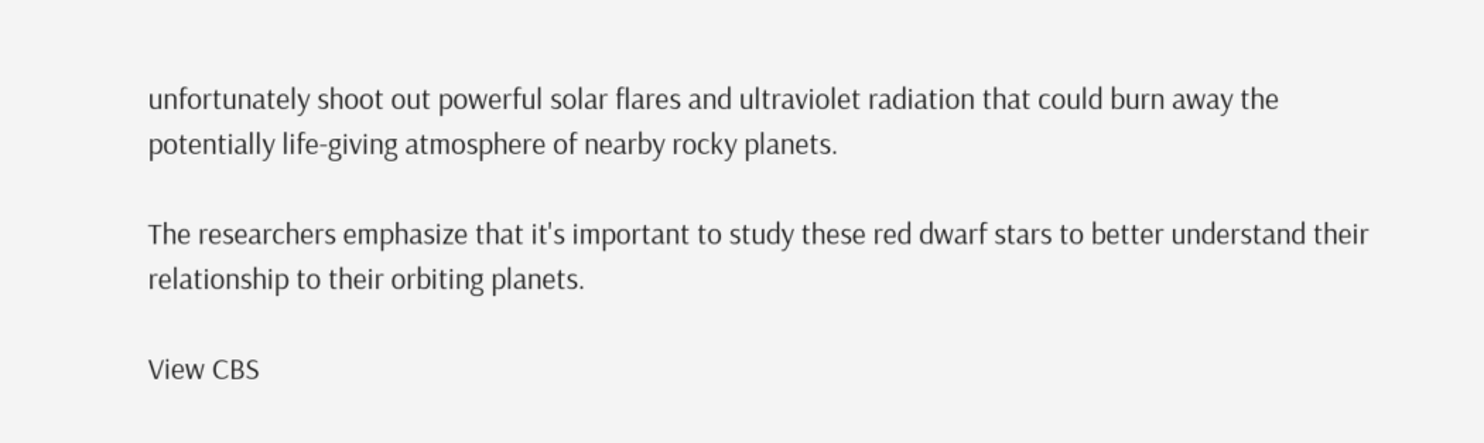unfortunately shoot out powerful solar flares and ultraviolet radiation that could burn away the potentially life-giving atmosphere of nearby rocky planets.

The researchers emphasize that it's important to study these red dwarf stars to better understand their relationship to their orbiting planets.

View CBS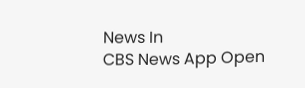News In
CBS News App Open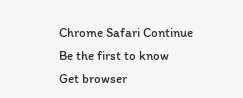Chrome Safari Continue
Be the first to know
Get browser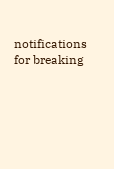notifications for breaking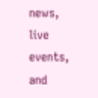news, live events, and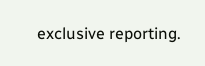exclusive reporting.